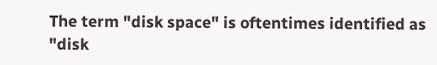The term "disk space" is oftentimes identified as "disk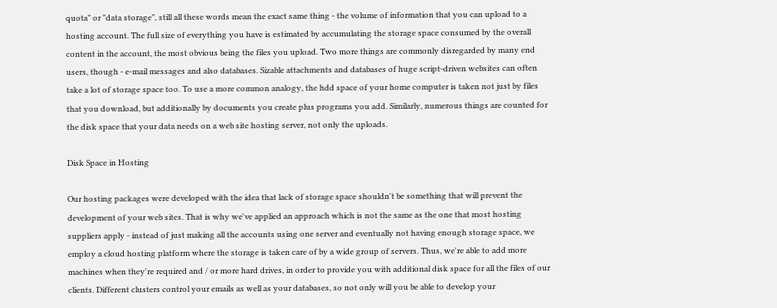quota" or "data storage", still all these words mean the exact same thing - the volume of information that you can upload to a hosting account. The full size of everything you have is estimated by accumulating the storage space consumed by the overall content in the account, the most obvious being the files you upload. Two more things are commonly disregarded by many end users, though - e-mail messages and also databases. Sizable attachments and databases of huge script-driven websites can often take a lot of storage space too. To use a more common analogy, the hdd space of your home computer is taken not just by files that you download, but additionally by documents you create plus programs you add. Similarly, numerous things are counted for the disk space that your data needs on a web site hosting server, not only the uploads.

Disk Space in Hosting

Our hosting packages were developed with the idea that lack of storage space shouldn't be something that will prevent the development of your web sites. That is why we've applied an approach which is not the same as the one that most hosting suppliers apply - instead of just making all the accounts using one server and eventually not having enough storage space, we employ a cloud hosting platform where the storage is taken care of by a wide group of servers. Thus, we're able to add more machines when they're required and / or more hard drives, in order to provide you with additional disk space for all the files of our clients. Different clusters control your emails as well as your databases, so not only will you be able to develop your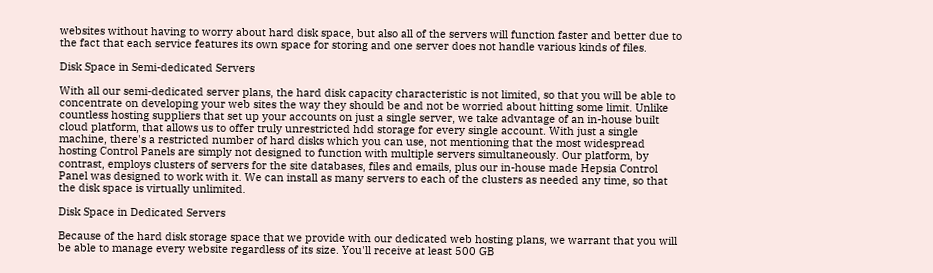websites without having to worry about hard disk space, but also all of the servers will function faster and better due to the fact that each service features its own space for storing and one server does not handle various kinds of files.

Disk Space in Semi-dedicated Servers

With all our semi-dedicated server plans, the hard disk capacity characteristic is not limited, so that you will be able to concentrate on developing your web sites the way they should be and not be worried about hitting some limit. Unlike countless hosting suppliers that set up your accounts on just a single server, we take advantage of an in-house built cloud platform, that allows us to offer truly unrestricted hdd storage for every single account. With just a single machine, there's a restricted number of hard disks which you can use, not mentioning that the most widespread hosting Control Panels are simply not designed to function with multiple servers simultaneously. Our platform, by contrast, employs clusters of servers for the site databases, files and emails, plus our in-house made Hepsia Control Panel was designed to work with it. We can install as many servers to each of the clusters as needed any time, so that the disk space is virtually unlimited.

Disk Space in Dedicated Servers

Because of the hard disk storage space that we provide with our dedicated web hosting plans, we warrant that you will be able to manage every website regardless of its size. You'll receive at least 500 GB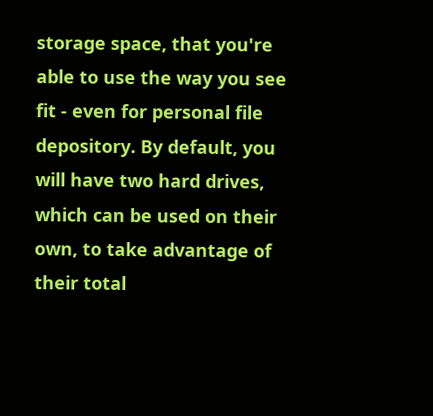storage space, that you're able to use the way you see fit - even for personal file depository. By default, you will have two hard drives, which can be used on their own, to take advantage of their total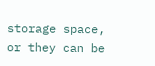storage space, or they can be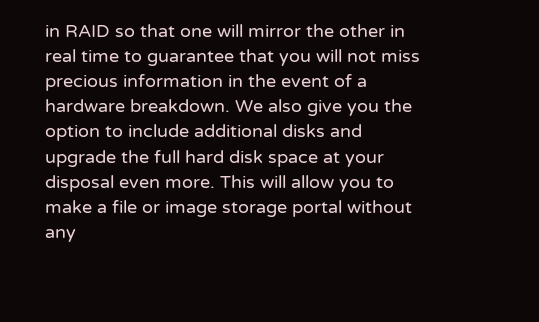in RAID so that one will mirror the other in real time to guarantee that you will not miss precious information in the event of a hardware breakdown. We also give you the option to include additional disks and upgrade the full hard disk space at your disposal even more. This will allow you to make a file or image storage portal without any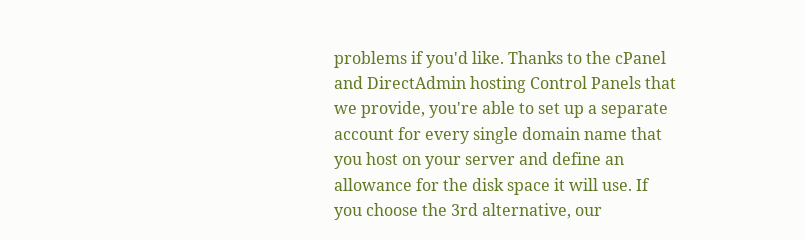problems if you'd like. Thanks to the cPanel and DirectAdmin hosting Control Panels that we provide, you're able to set up a separate account for every single domain name that you host on your server and define an allowance for the disk space it will use. If you choose the 3rd alternative, our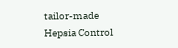tailor-made Hepsia Control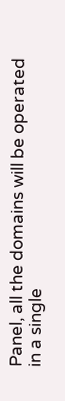Panel, all the domains will be operated in a single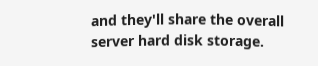and they'll share the overall server hard disk storage.